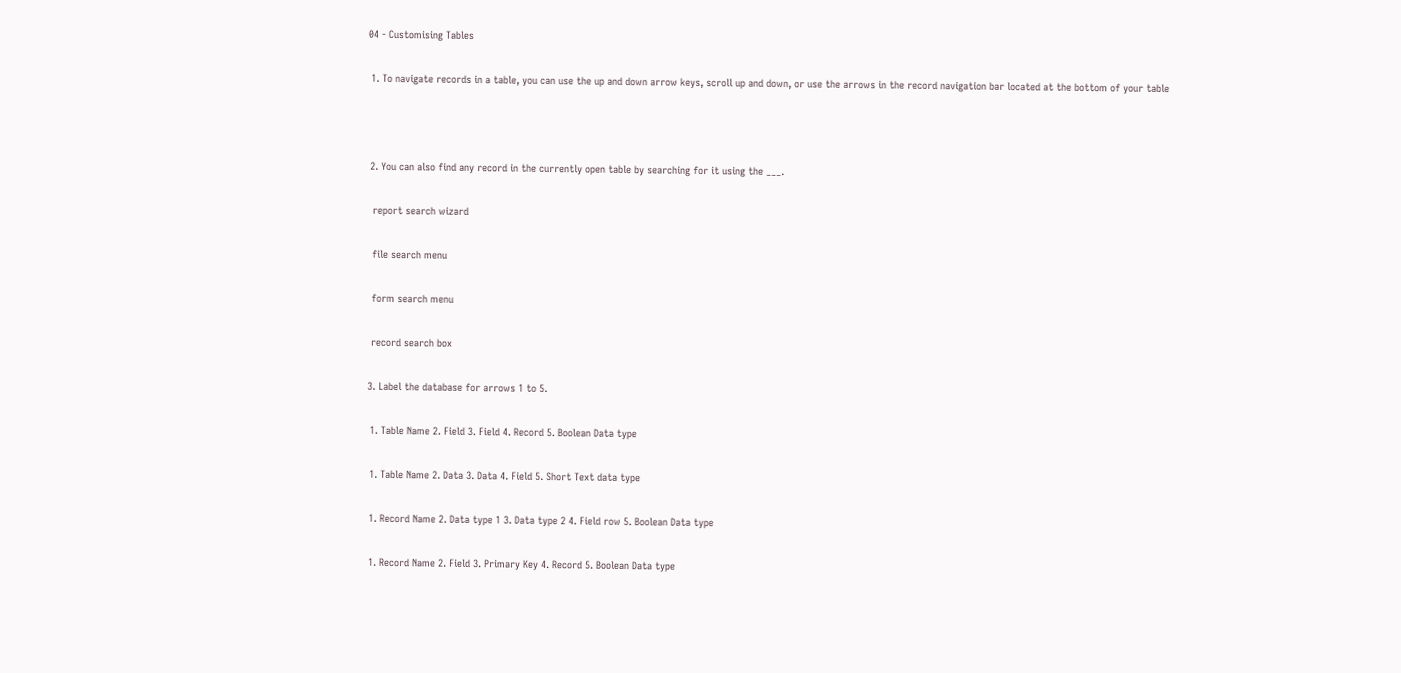04 - Customising Tables

 1. To navigate records in a table, you can use the up and down arrow keys, scroll up and down, or use the arrows in the record navigation bar located at the bottom of your table



 2. You can also find any record in the currently open table by searching for it using the ___.

  report search wizard

  file search menu

  form search menu

  record search box

 3. Label the database for arrows 1 to 5.

  1. Table Name 2. Field 3. Field 4. Record 5. Boolean Data type

  1. Table Name 2. Data 3. Data 4. Field 5. Short Text data type

  1. Record Name 2. Data type 1 3. Data type 2 4. Field row 5. Boolean Data type

  1. Record Name 2. Field 3. Primary Key 4. Record 5. Boolean Data type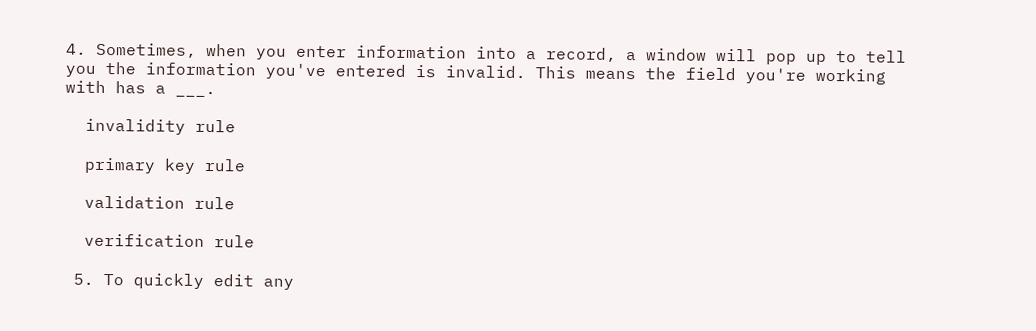4. Sometimes, when you enter information into a record, a window will pop up to tell you the information you've entered is invalid. This means the field you're working with has a ___.

  invalidity rule

  primary key rule

  validation rule

  verification rule

 5. To quickly edit any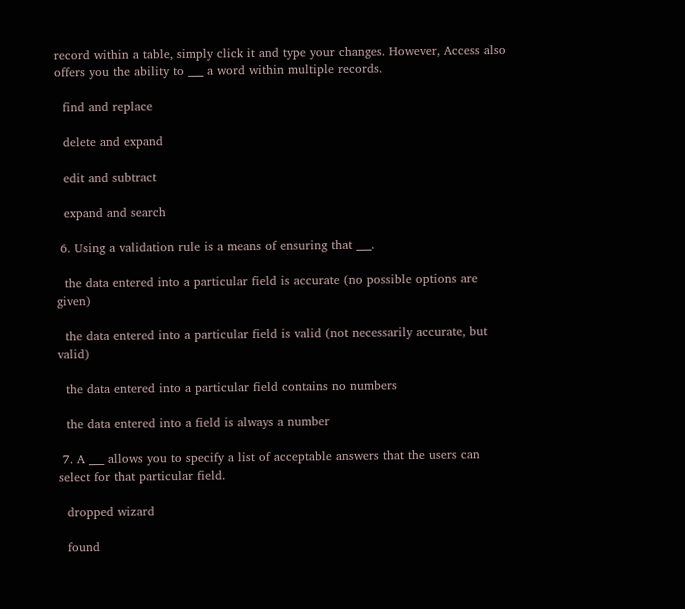record within a table, simply click it and type your changes. However, Access also offers you the ability to ___ a word within multiple records.

  find and replace

  delete and expand

  edit and subtract

  expand and search

 6. Using a validation rule is a means of ensuring that ___.

  the data entered into a particular field is accurate (no possible options are given)

  the data entered into a particular field is valid (not necessarily accurate, but valid)

  the data entered into a particular field contains no numbers

  the data entered into a field is always a number

 7. A ___ allows you to specify a list of acceptable answers that the users can select for that particular field.

  dropped wizard

  found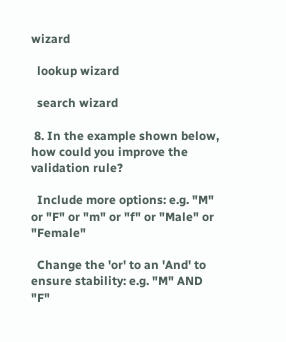wizard

  lookup wizard

  search wizard

 8. In the example shown below, how could you improve the validation rule?

  Include more options: e.g. "M" or "F" or "m" or "f" or "Male" or "Female"

  Change the 'or' to an 'And' to ensure stability: e.g. "M" AND "F"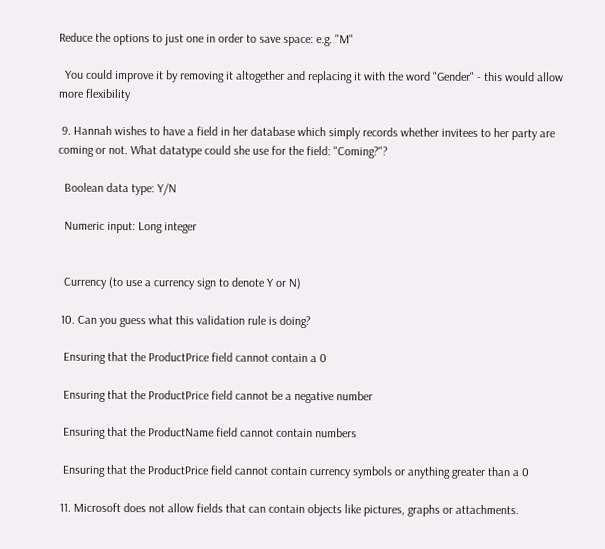Reduce the options to just one in order to save space: e.g. "M"

  You could improve it by removing it altogether and replacing it with the word "Gender" - this would allow more flexibility

 9. Hannah wishes to have a field in her database which simply records whether invitees to her party are coming or not. What datatype could she use for the field: "Coming?"?

  Boolean data type: Y/N

  Numeric input: Long integer


  Currency (to use a currency sign to denote Y or N)

 10. Can you guess what this validation rule is doing?

  Ensuring that the ProductPrice field cannot contain a 0

  Ensuring that the ProductPrice field cannot be a negative number

  Ensuring that the ProductName field cannot contain numbers

  Ensuring that the ProductPrice field cannot contain currency symbols or anything greater than a 0

 11. Microsoft does not allow fields that can contain objects like pictures, graphs or attachments.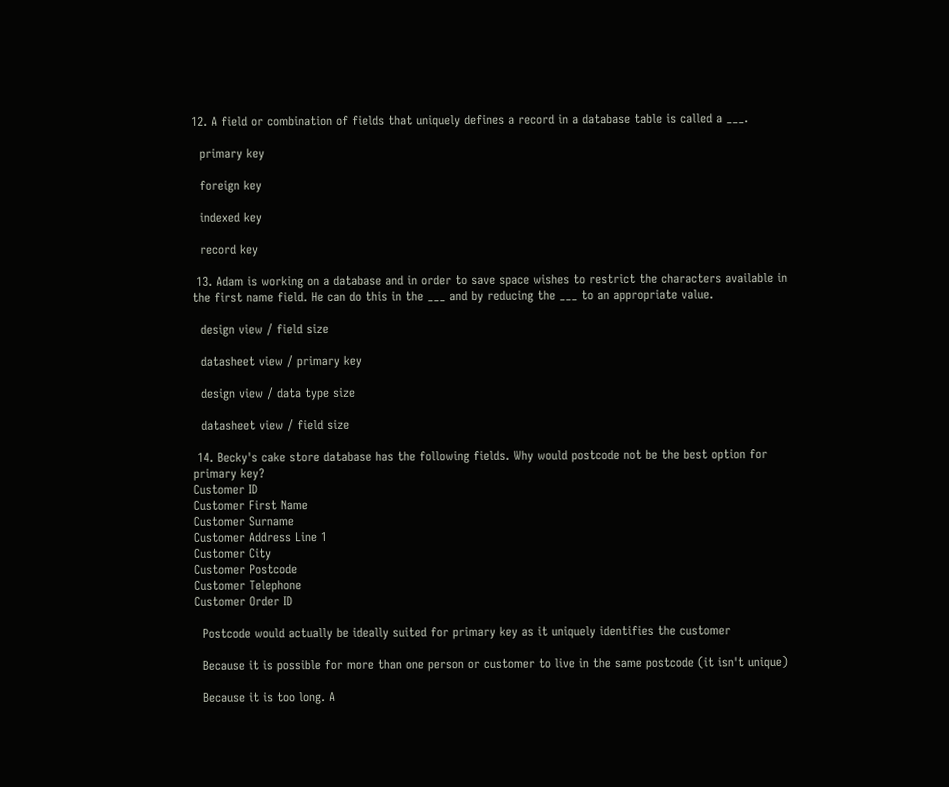12. A field or combination of fields that uniquely defines a record in a database table is called a ___.

  primary key

  foreign key

  indexed key

  record key

 13. Adam is working on a database and in order to save space wishes to restrict the characters available in the first name field. He can do this in the ___ and by reducing the ___ to an appropriate value.

  design view / field size

  datasheet view / primary key

  design view / data type size

  datasheet view / field size

 14. Becky's cake store database has the following fields. Why would postcode not be the best option for primary key?
Customer ID
Customer First Name
Customer Surname
Customer Address Line 1
Customer City
Customer Postcode
Customer Telephone
Customer Order ID

  Postcode would actually be ideally suited for primary key as it uniquely identifies the customer

  Because it is possible for more than one person or customer to live in the same postcode (it isn't unique)

  Because it is too long. A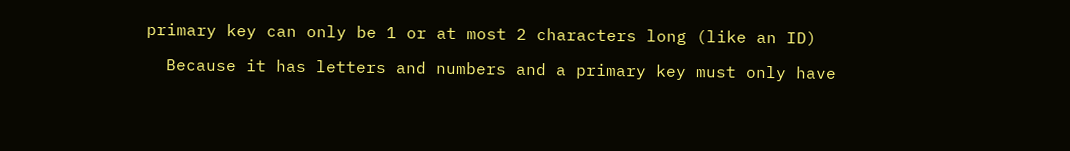primary key can only be 1 or at most 2 characters long (like an ID)

  Because it has letters and numbers and a primary key must only have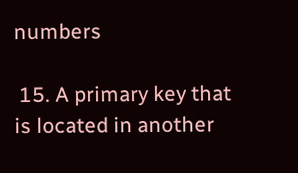numbers

 15. A primary key that is located in another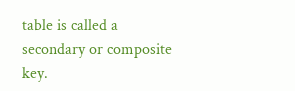table is called a secondary or composite key.